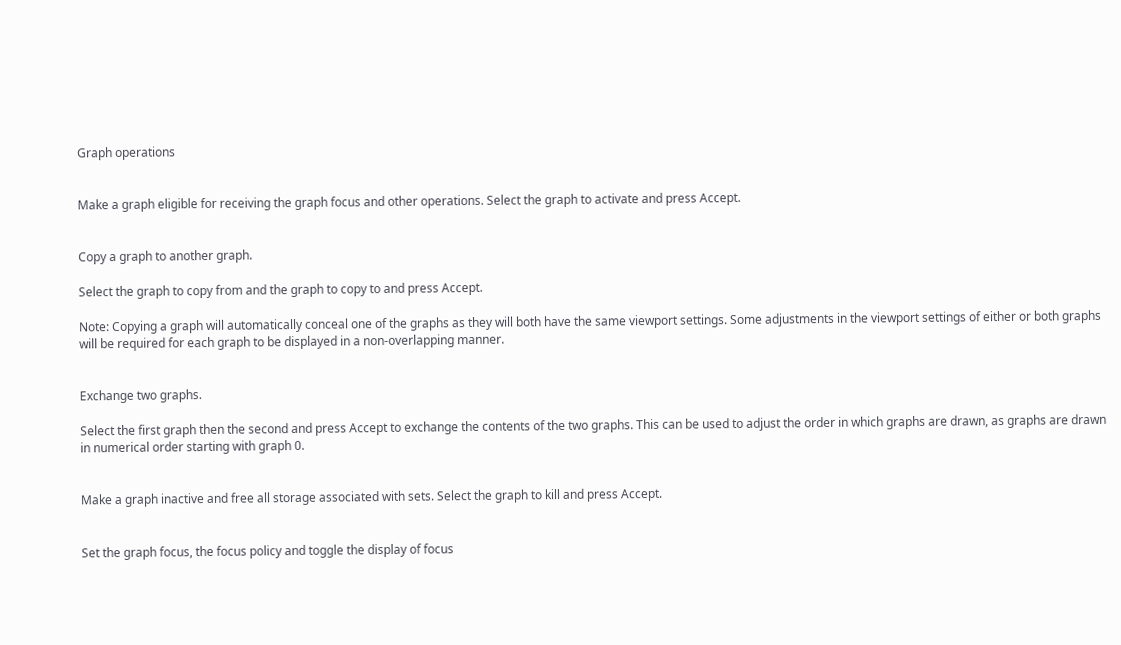Graph operations


Make a graph eligible for receiving the graph focus and other operations. Select the graph to activate and press Accept.


Copy a graph to another graph.

Select the graph to copy from and the graph to copy to and press Accept.

Note: Copying a graph will automatically conceal one of the graphs as they will both have the same viewport settings. Some adjustments in the viewport settings of either or both graphs will be required for each graph to be displayed in a non-overlapping manner.


Exchange two graphs.

Select the first graph then the second and press Accept to exchange the contents of the two graphs. This can be used to adjust the order in which graphs are drawn, as graphs are drawn in numerical order starting with graph 0.


Make a graph inactive and free all storage associated with sets. Select the graph to kill and press Accept.


Set the graph focus, the focus policy and toggle the display of focus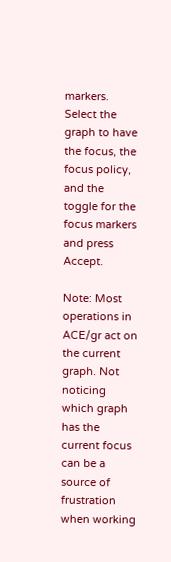markers. Select the graph to have the focus, the focus policy, and the toggle for the focus markers and press Accept.

Note: Most operations in ACE/gr act on the current graph. Not noticing which graph has the current focus can be a source of frustration when working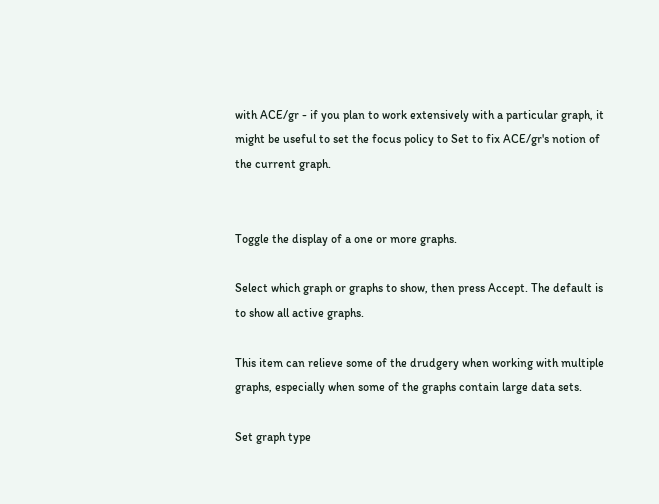with ACE/gr - if you plan to work extensively with a particular graph, it might be useful to set the focus policy to Set to fix ACE/gr's notion of the current graph.


Toggle the display of a one or more graphs.

Select which graph or graphs to show, then press Accept. The default is to show all active graphs.

This item can relieve some of the drudgery when working with multiple graphs, especially when some of the graphs contain large data sets.

Set graph type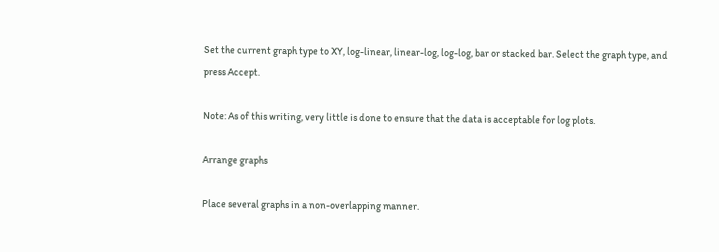Set the current graph type to XY, log-linear, linear-log, log-log, bar or stacked bar. Select the graph type, and press Accept.

Note: As of this writing, very little is done to ensure that the data is acceptable for log plots.

Arrange graphs

Place several graphs in a non-overlapping manner.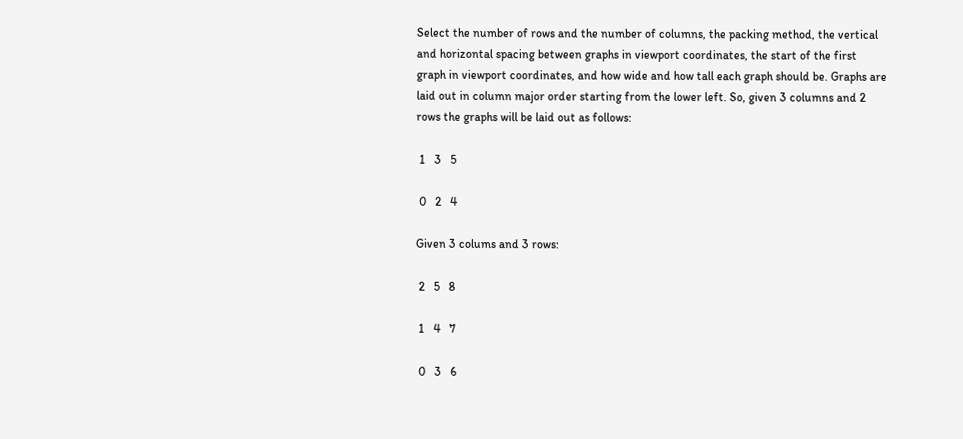Select the number of rows and the number of columns, the packing method, the vertical and horizontal spacing between graphs in viewport coordinates, the start of the first graph in viewport coordinates, and how wide and how tall each graph should be. Graphs are laid out in column major order starting from the lower left. So, given 3 columns and 2 rows the graphs will be laid out as follows:

 1   3   5

 0   2   4

Given 3 colums and 3 rows:

 2   5   8

 1   4   7

 0   3   6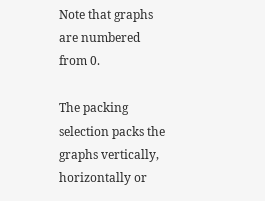Note that graphs are numbered from 0.

The packing selection packs the graphs vertically, horizontally or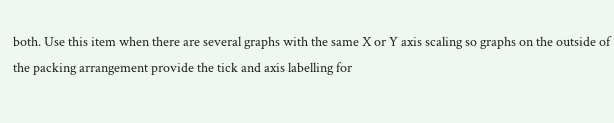both. Use this item when there are several graphs with the same X or Y axis scaling so graphs on the outside of the packing arrangement provide the tick and axis labelling for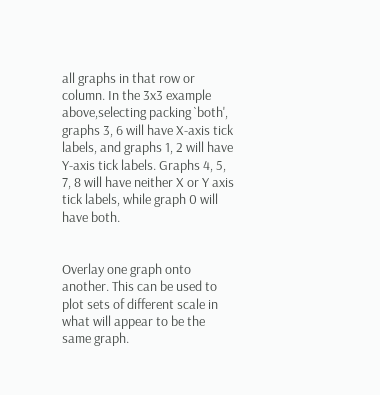all graphs in that row or column. In the 3x3 example above,selecting packing `both', graphs 3, 6 will have X-axis tick labels, and graphs 1, 2 will have Y-axis tick labels. Graphs 4, 5, 7, 8 will have neither X or Y axis tick labels, while graph 0 will have both.


Overlay one graph onto another. This can be used to plot sets of different scale in what will appear to be the same graph.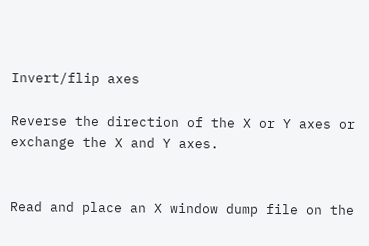Invert/flip axes

Reverse the direction of the X or Y axes or exchange the X and Y axes.


Read and place an X window dump file on the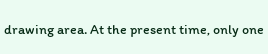drawing area. At the present time, only one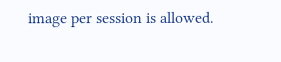image per session is allowed.